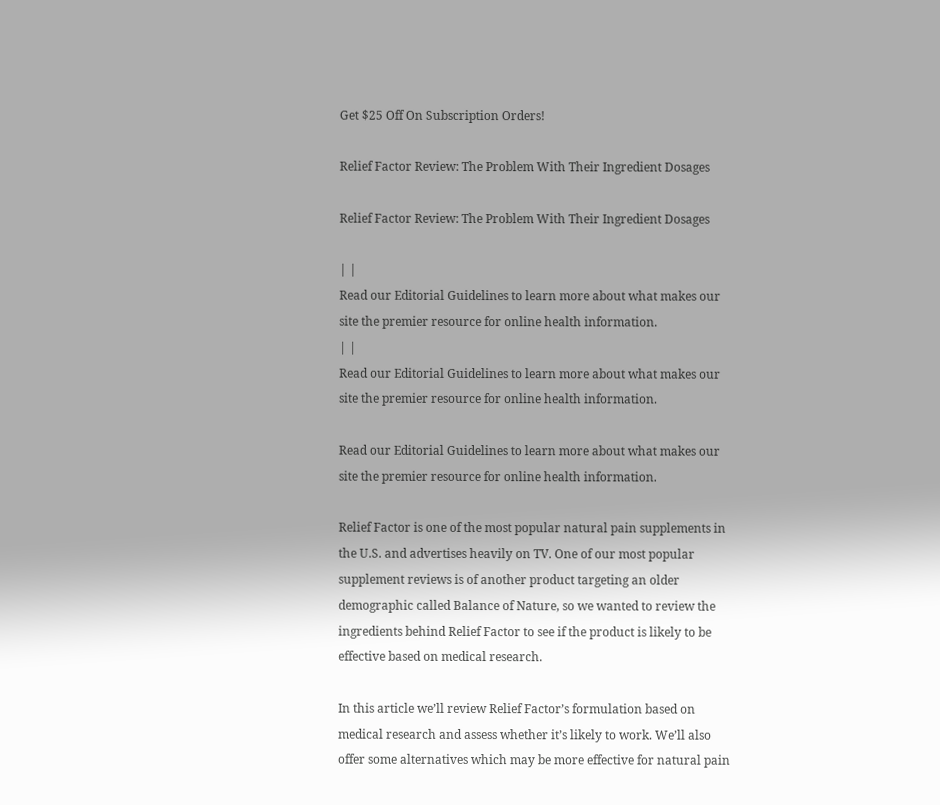Get $25 Off On Subscription Orders!

Relief Factor Review: The Problem With Their Ingredient Dosages

Relief Factor Review: The Problem With Their Ingredient Dosages

| |
Read our Editorial Guidelines to learn more about what makes our site the premier resource for online health information.
| |
Read our Editorial Guidelines to learn more about what makes our site the premier resource for online health information.

Read our Editorial Guidelines to learn more about what makes our site the premier resource for online health information.

Relief Factor is one of the most popular natural pain supplements in the U.S. and advertises heavily on TV. One of our most popular supplement reviews is of another product targeting an older demographic called Balance of Nature, so we wanted to review the ingredients behind Relief Factor to see if the product is likely to be effective based on medical research.

In this article we’ll review Relief Factor’s formulation based on medical research and assess whether it’s likely to work. We’ll also offer some alternatives which may be more effective for natural pain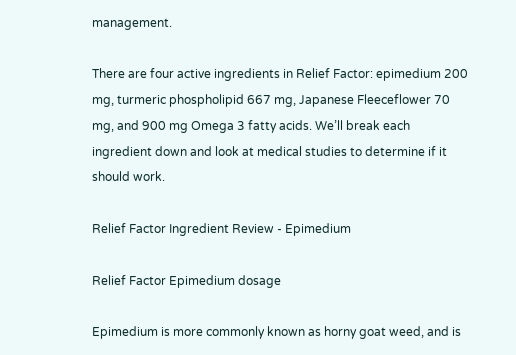management.

There are four active ingredients in Relief Factor: epimedium 200 mg, turmeric phospholipid 667 mg, Japanese Fleeceflower 70 mg, and 900 mg Omega 3 fatty acids. We’ll break each ingredient down and look at medical studies to determine if it should work.

Relief Factor Ingredient Review - Epimedium

Relief Factor Epimedium dosage

Epimedium is more commonly known as horny goat weed, and is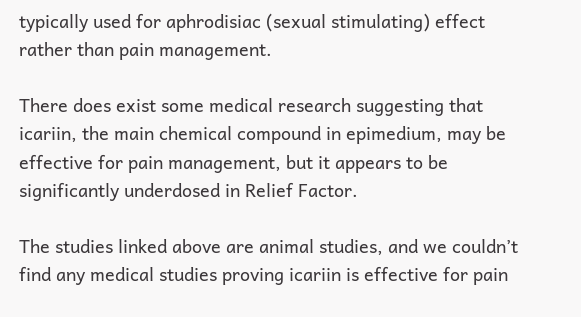typically used for aphrodisiac (sexual stimulating) effect rather than pain management.

There does exist some medical research suggesting that icariin, the main chemical compound in epimedium, may be effective for pain management, but it appears to be significantly underdosed in Relief Factor.

The studies linked above are animal studies, and we couldn’t find any medical studies proving icariin is effective for pain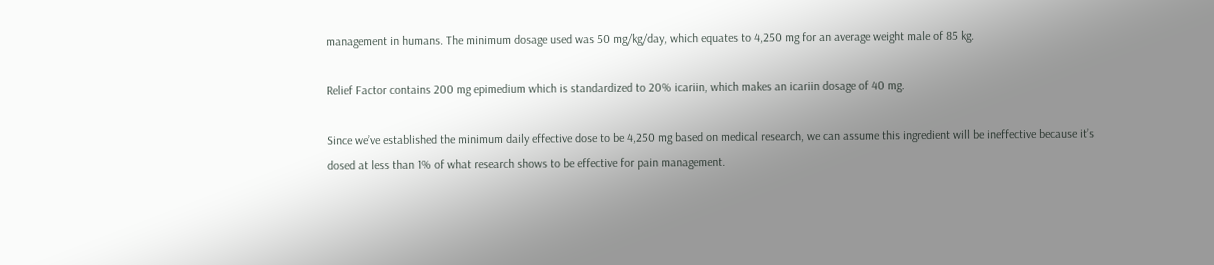management in humans. The minimum dosage used was 50 mg/kg/day, which equates to 4,250 mg for an average weight male of 85 kg.

Relief Factor contains 200 mg epimedium which is standardized to 20% icariin, which makes an icariin dosage of 40 mg.

Since we’ve established the minimum daily effective dose to be 4,250 mg based on medical research, we can assume this ingredient will be ineffective because it’s dosed at less than 1% of what research shows to be effective for pain management.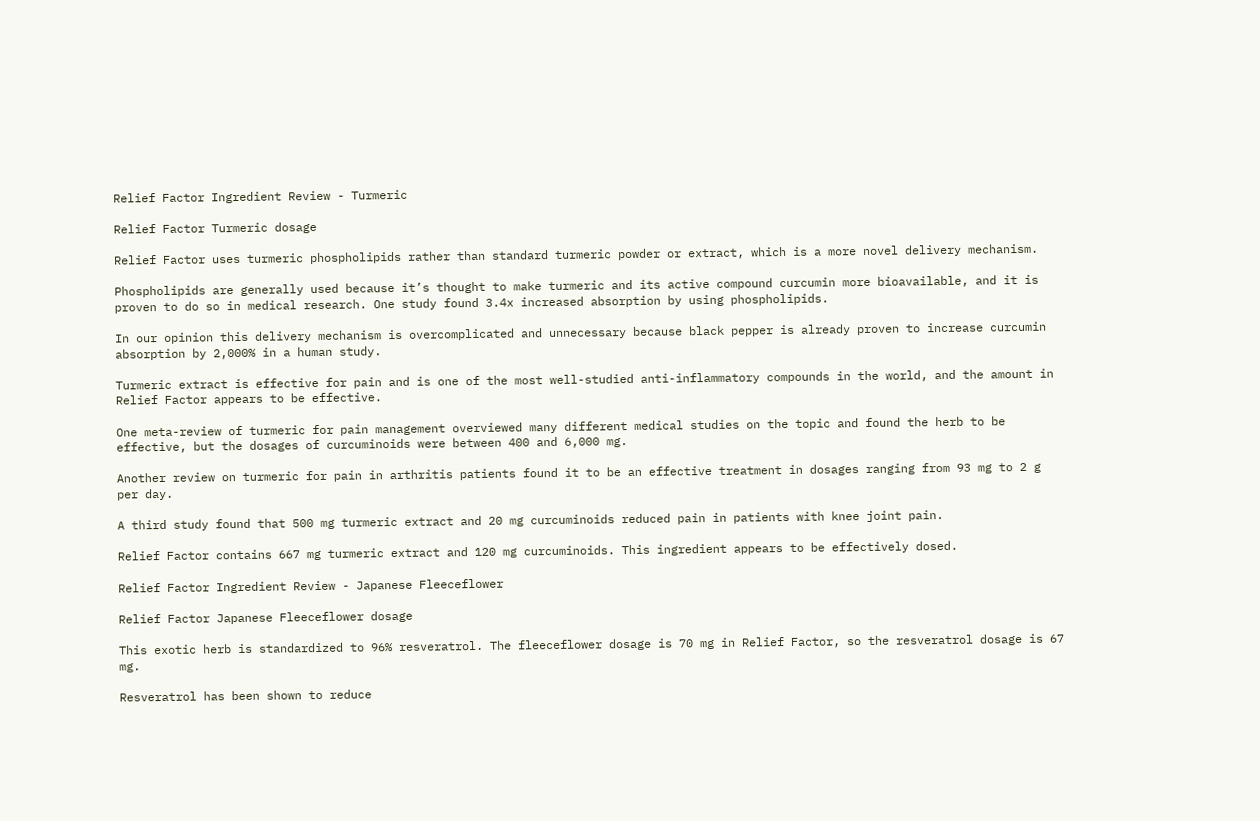Relief Factor Ingredient Review - Turmeric

Relief Factor Turmeric dosage

Relief Factor uses turmeric phospholipids rather than standard turmeric powder or extract, which is a more novel delivery mechanism.

Phospholipids are generally used because it’s thought to make turmeric and its active compound curcumin more bioavailable, and it is proven to do so in medical research. One study found 3.4x increased absorption by using phospholipids.

In our opinion this delivery mechanism is overcomplicated and unnecessary because black pepper is already proven to increase curcumin absorption by 2,000% in a human study.

Turmeric extract is effective for pain and is one of the most well-studied anti-inflammatory compounds in the world, and the amount in Relief Factor appears to be effective.

One meta-review of turmeric for pain management overviewed many different medical studies on the topic and found the herb to be effective, but the dosages of curcuminoids were between 400 and 6,000 mg.

Another review on turmeric for pain in arthritis patients found it to be an effective treatment in dosages ranging from 93 mg to 2 g per day.

A third study found that 500 mg turmeric extract and 20 mg curcuminoids reduced pain in patients with knee joint pain.

Relief Factor contains 667 mg turmeric extract and 120 mg curcuminoids. This ingredient appears to be effectively dosed.

Relief Factor Ingredient Review - Japanese Fleeceflower

Relief Factor Japanese Fleeceflower dosage

This exotic herb is standardized to 96% resveratrol. The fleeceflower dosage is 70 mg in Relief Factor, so the resveratrol dosage is 67 mg.

Resveratrol has been shown to reduce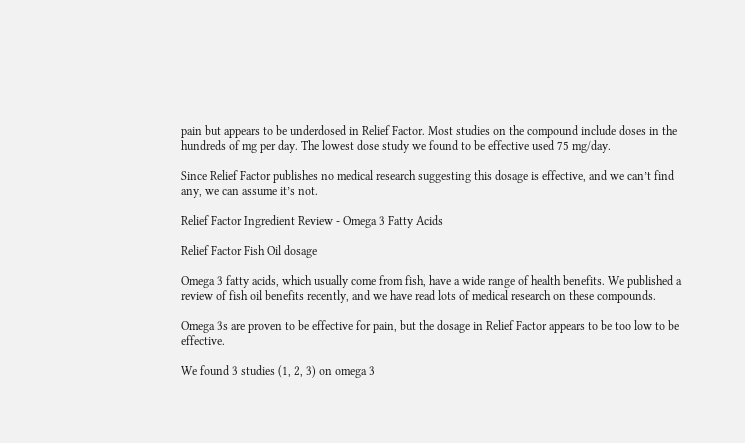pain but appears to be underdosed in Relief Factor. Most studies on the compound include doses in the hundreds of mg per day. The lowest dose study we found to be effective used 75 mg/day.

Since Relief Factor publishes no medical research suggesting this dosage is effective, and we can’t find any, we can assume it’s not.

Relief Factor Ingredient Review - Omega 3 Fatty Acids

Relief Factor Fish Oil dosage

Omega 3 fatty acids, which usually come from fish, have a wide range of health benefits. We published a review of fish oil benefits recently, and we have read lots of medical research on these compounds.

Omega 3s are proven to be effective for pain, but the dosage in Relief Factor appears to be too low to be effective.

We found 3 studies (1, 2, 3) on omega 3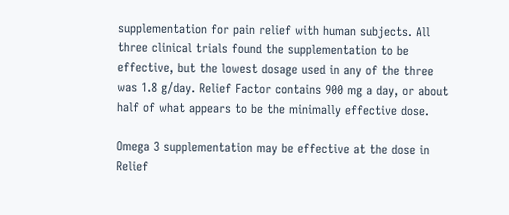supplementation for pain relief with human subjects. All three clinical trials found the supplementation to be effective, but the lowest dosage used in any of the three was 1.8 g/day. Relief Factor contains 900 mg a day, or about half of what appears to be the minimally effective dose.

Omega 3 supplementation may be effective at the dose in Relief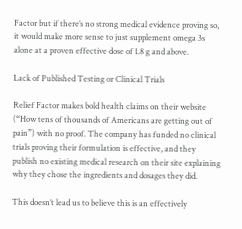Factor but if there’s no strong medical evidence proving so, it would make more sense to just supplement omega 3s alone at a proven effective dose of 1.8 g and above.

Lack of Published Testing or Clinical Trials

Relief Factor makes bold health claims on their website (“How tens of thousands of Americans are getting out of pain”) with no proof. The company has funded no clinical trials proving their formulation is effective, and they publish no existing medical research on their site explaining why they chose the ingredients and dosages they did.

This doesn’t lead us to believe this is an effectively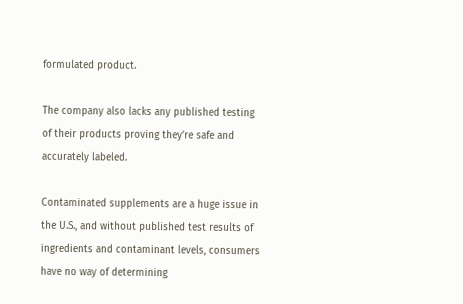formulated product.

The company also lacks any published testing of their products proving they’re safe and accurately labeled.

Contaminated supplements are a huge issue in the U.S., and without published test results of ingredients and contaminant levels, consumers have no way of determining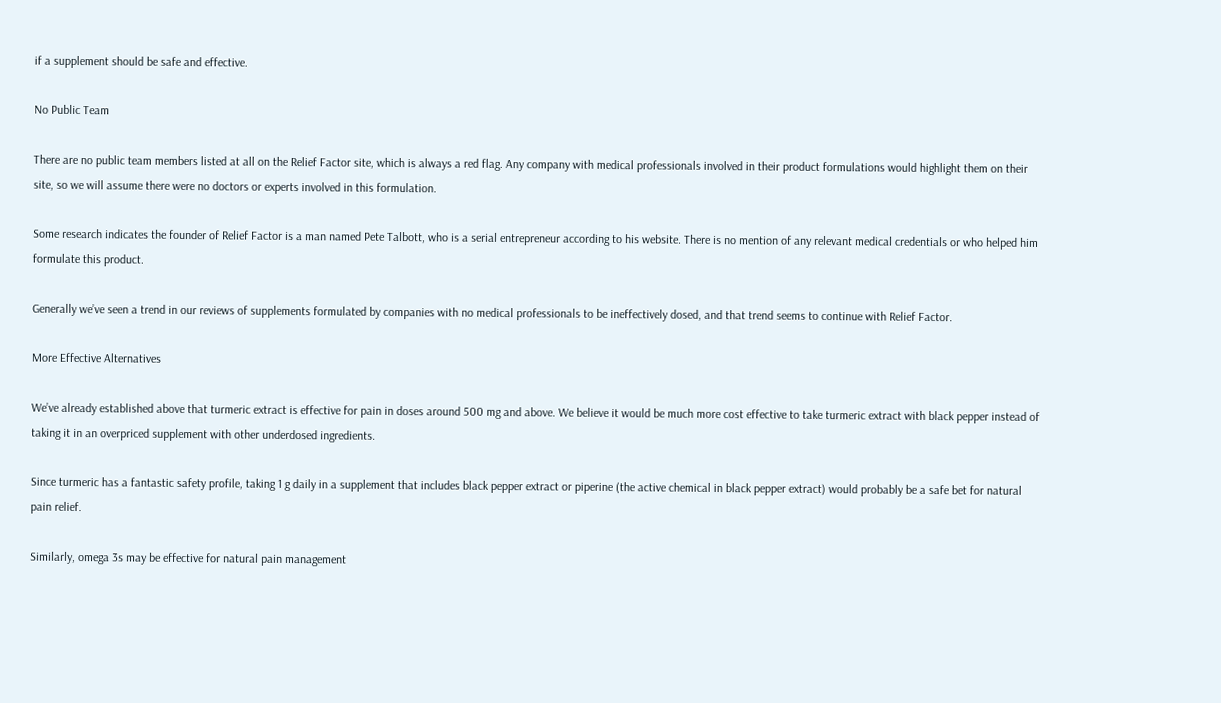if a supplement should be safe and effective.

No Public Team

There are no public team members listed at all on the Relief Factor site, which is always a red flag. Any company with medical professionals involved in their product formulations would highlight them on their site, so we will assume there were no doctors or experts involved in this formulation.

Some research indicates the founder of Relief Factor is a man named Pete Talbott, who is a serial entrepreneur according to his website. There is no mention of any relevant medical credentials or who helped him formulate this product.

Generally we’ve seen a trend in our reviews of supplements formulated by companies with no medical professionals to be ineffectively dosed, and that trend seems to continue with Relief Factor.

More Effective Alternatives

We’ve already established above that turmeric extract is effective for pain in doses around 500 mg and above. We believe it would be much more cost effective to take turmeric extract with black pepper instead of taking it in an overpriced supplement with other underdosed ingredients.

Since turmeric has a fantastic safety profile, taking 1 g daily in a supplement that includes black pepper extract or piperine (the active chemical in black pepper extract) would probably be a safe bet for natural pain relief.

Similarly, omega 3s may be effective for natural pain management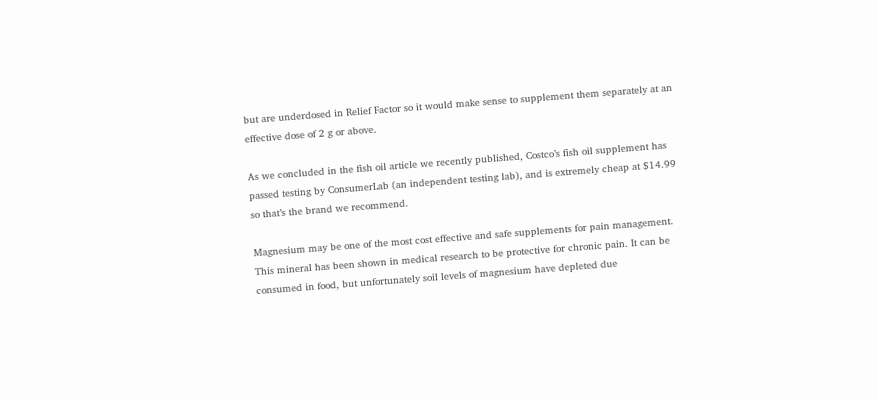but are underdosed in Relief Factor so it would make sense to supplement them separately at an effective dose of 2 g or above.

As we concluded in the fish oil article we recently published, Costco’s fish oil supplement has passed testing by ConsumerLab (an independent testing lab), and is extremely cheap at $14.99 so that’s the brand we recommend.

Magnesium may be one of the most cost effective and safe supplements for pain management. This mineral has been shown in medical research to be protective for chronic pain. It can be consumed in food, but unfortunately soil levels of magnesium have depleted due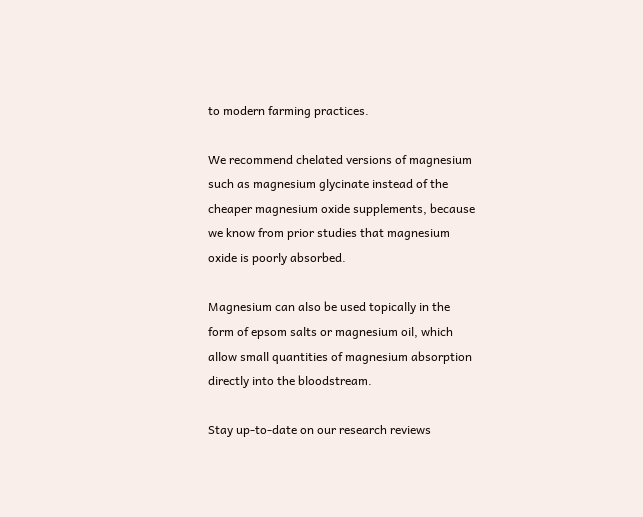to modern farming practices.

We recommend chelated versions of magnesium such as magnesium glycinate instead of the cheaper magnesium oxide supplements, because we know from prior studies that magnesium oxide is poorly absorbed.

Magnesium can also be used topically in the form of epsom salts or magnesium oil, which allow small quantities of magnesium absorption directly into the bloodstream.

Stay up-to-date on our research reviews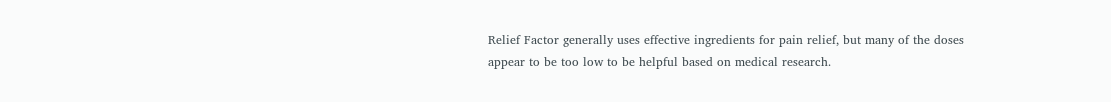Relief Factor generally uses effective ingredients for pain relief, but many of the doses appear to be too low to be helpful based on medical research.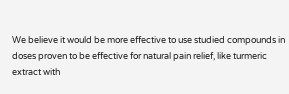We believe it would be more effective to use studied compounds in doses proven to be effective for natural pain relief, like turmeric extract with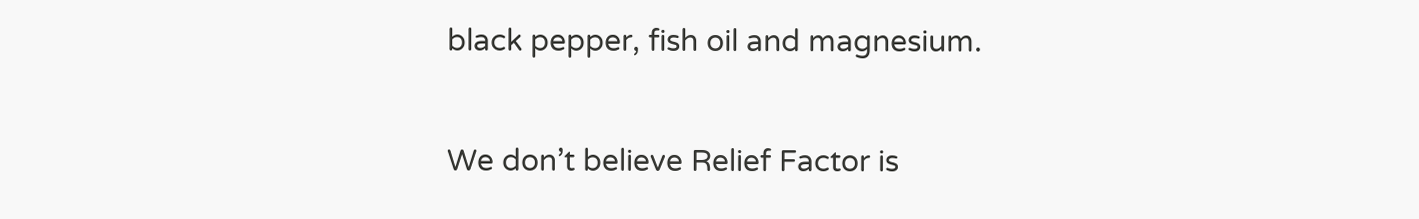black pepper, fish oil and magnesium.

We don’t believe Relief Factor is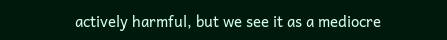actively harmful, but we see it as a mediocre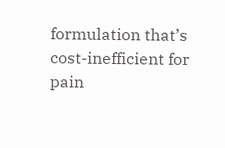formulation that’s cost-inefficient for pain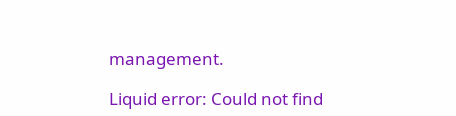management.

Liquid error: Could not find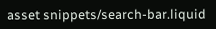asset snippets/search-bar.liquid